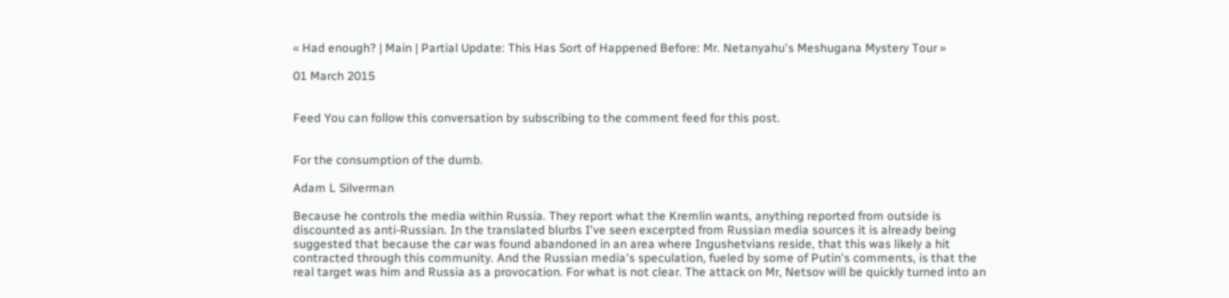« Had enough? | Main | Partial Update: This Has Sort of Happened Before: Mr. Netanyahu's Meshugana Mystery Tour »

01 March 2015


Feed You can follow this conversation by subscribing to the comment feed for this post.


For the consumption of the dumb.

Adam L Silverman

Because he controls the media within Russia. They report what the Kremlin wants, anything reported from outside is discounted as anti-Russian. In the translated blurbs I've seen excerpted from Russian media sources it is already being suggested that because the car was found abandoned in an area where Ingushetvians reside, that this was likely a hit contracted through this community. And the Russian media's speculation, fueled by some of Putin's comments, is that the real target was him and Russia as a provocation. For what is not clear. The attack on Mr, Netsov will be quickly turned into an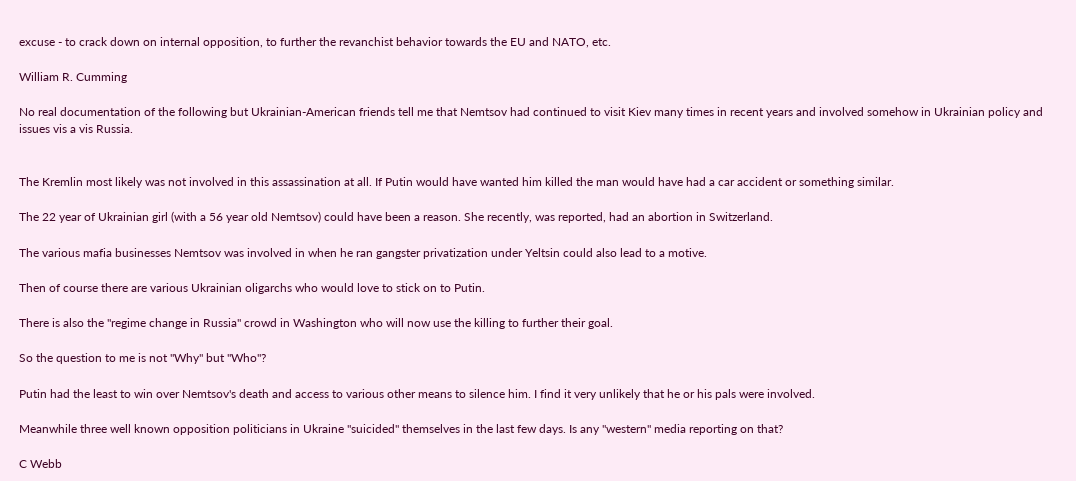excuse - to crack down on internal opposition, to further the revanchist behavior towards the EU and NATO, etc.

William R. Cumming

No real documentation of the following but Ukrainian-American friends tell me that Nemtsov had continued to visit Kiev many times in recent years and involved somehow in Ukrainian policy and issues vis a vis Russia.


The Kremlin most likely was not involved in this assassination at all. If Putin would have wanted him killed the man would have had a car accident or something similar.

The 22 year of Ukrainian girl (with a 56 year old Nemtsov) could have been a reason. She recently, was reported, had an abortion in Switzerland.

The various mafia businesses Nemtsov was involved in when he ran gangster privatization under Yeltsin could also lead to a motive.

Then of course there are various Ukrainian oligarchs who would love to stick on to Putin.

There is also the "regime change in Russia" crowd in Washington who will now use the killing to further their goal.

So the question to me is not "Why" but "Who"?

Putin had the least to win over Nemtsov's death and access to various other means to silence him. I find it very unlikely that he or his pals were involved.

Meanwhile three well known opposition politicians in Ukraine "suicided" themselves in the last few days. Is any "western" media reporting on that?

C Webb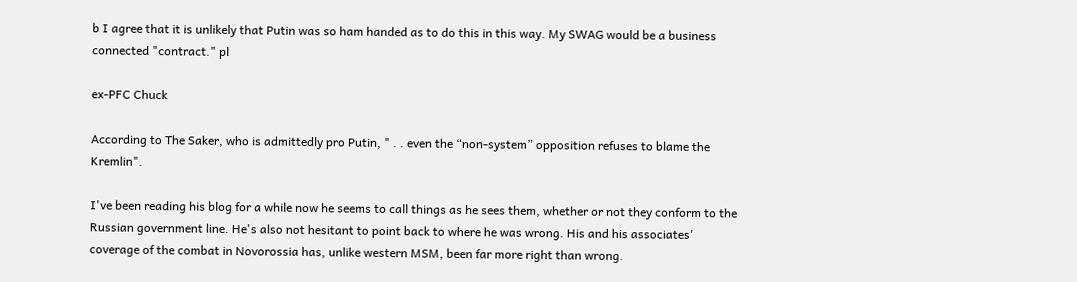b I agree that it is unlikely that Putin was so ham handed as to do this in this way. My SWAG would be a business connected "contract." pl

ex-PFC Chuck

According to The Saker, who is admittedly pro Putin, " . . even the “non-system” opposition refuses to blame the Kremlin".

I've been reading his blog for a while now he seems to call things as he sees them, whether or not they conform to the Russian government line. He's also not hesitant to point back to where he was wrong. His and his associates' coverage of the combat in Novorossia has, unlike western MSM, been far more right than wrong.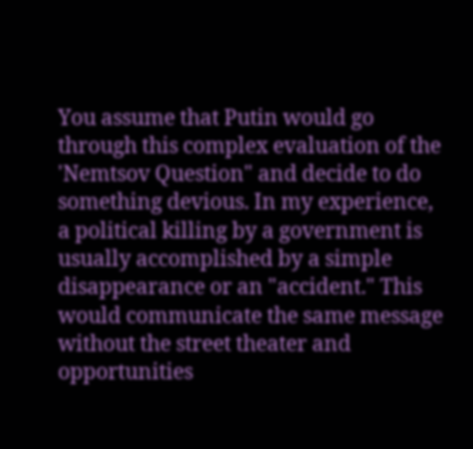You assume that Putin would go through this complex evaluation of the 'Nemtsov Question" and decide to do something devious. In my experience, a political killing by a government is usually accomplished by a simple disappearance or an "accident." This would communicate the same message without the street theater and opportunities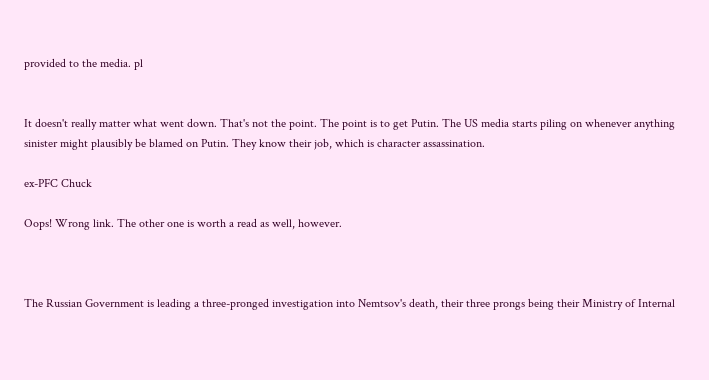provided to the media. pl


It doesn't really matter what went down. That's not the point. The point is to get Putin. The US media starts piling on whenever anything sinister might plausibly be blamed on Putin. They know their job, which is character assassination.

ex-PFC Chuck

Oops! Wrong link. The other one is worth a read as well, however.



The Russian Government is leading a three-pronged investigation into Nemtsov's death, their three prongs being their Ministry of Internal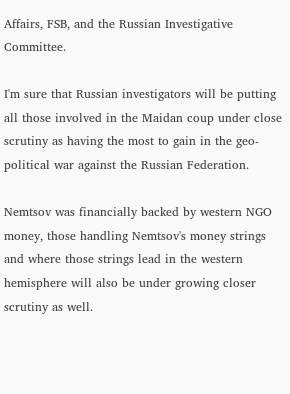Affairs, FSB, and the Russian Investigative Committee.

I'm sure that Russian investigators will be putting all those involved in the Maidan coup under close scrutiny as having the most to gain in the geo-political war against the Russian Federation.

Nemtsov was financially backed by western NGO money, those handling Nemtsov's money strings and where those strings lead in the western hemisphere will also be under growing closer scrutiny as well.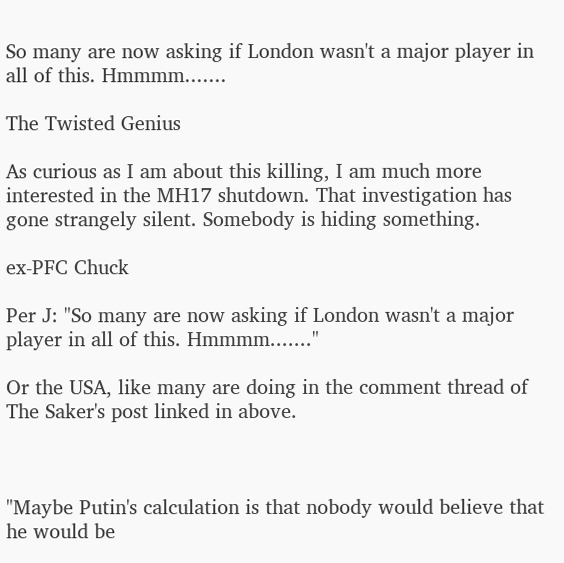So many are now asking if London wasn't a major player in all of this. Hmmmm.......

The Twisted Genius

As curious as I am about this killing, I am much more interested in the MH17 shutdown. That investigation has gone strangely silent. Somebody is hiding something.

ex-PFC Chuck

Per J: "So many are now asking if London wasn't a major player in all of this. Hmmmm......."

Or the USA, like many are doing in the comment thread of The Saker's post linked in above.



"Maybe Putin's calculation is that nobody would believe that he would be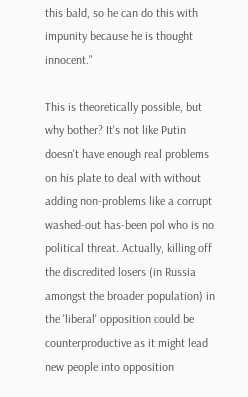this bald, so he can do this with impunity because he is thought innocent."

This is theoretically possible, but why bother? It's not like Putin doesn't have enough real problems on his plate to deal with without adding non-problems like a corrupt washed-out has-been pol who is no political threat. Actually, killing off the discredited losers (in Russia amongst the broader population) in the 'liberal' opposition could be counterproductive as it might lead new people into opposition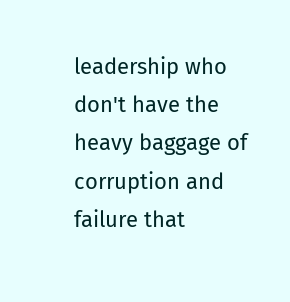leadership who don't have the heavy baggage of corruption and failure that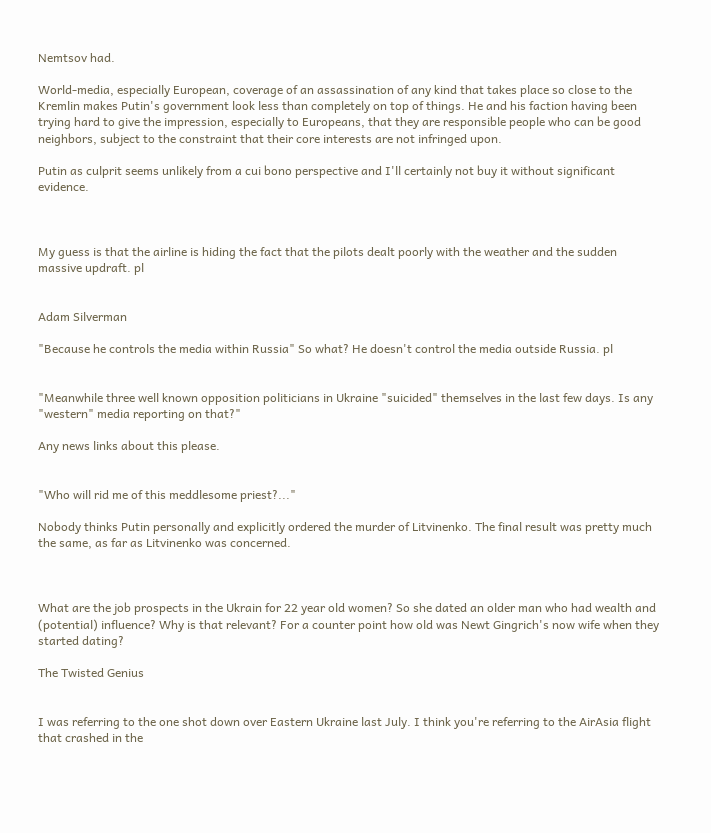Nemtsov had.

World-media, especially European, coverage of an assassination of any kind that takes place so close to the Kremlin makes Putin's government look less than completely on top of things. He and his faction having been trying hard to give the impression, especially to Europeans, that they are responsible people who can be good neighbors, subject to the constraint that their core interests are not infringed upon.

Putin as culprit seems unlikely from a cui bono perspective and I'll certainly not buy it without significant evidence.



My guess is that the airline is hiding the fact that the pilots dealt poorly with the weather and the sudden massive updraft. pl


Adam Silverman

"Because he controls the media within Russia" So what? He doesn't control the media outside Russia. pl


"Meanwhile three well known opposition politicians in Ukraine "suicided" themselves in the last few days. Is any "western" media reporting on that?"

Any news links about this please.


"Who will rid me of this meddlesome priest?..."

Nobody thinks Putin personally and explicitly ordered the murder of Litvinenko. The final result was pretty much the same, as far as Litvinenko was concerned.



What are the job prospects in the Ukrain for 22 year old women? So she dated an older man who had wealth and (potential) influence? Why is that relevant? For a counter point how old was Newt Gingrich's now wife when they started dating?

The Twisted Genius


I was referring to the one shot down over Eastern Ukraine last July. I think you're referring to the AirAsia flight that crashed in the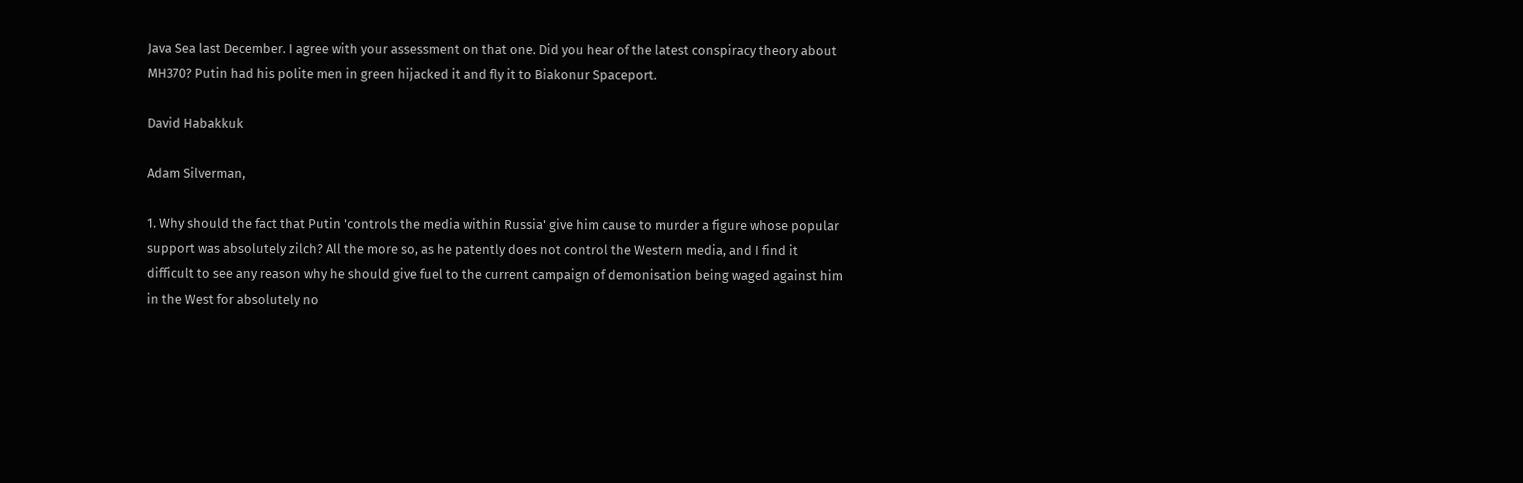Java Sea last December. I agree with your assessment on that one. Did you hear of the latest conspiracy theory about MH370? Putin had his polite men in green hijacked it and fly it to Biakonur Spaceport.

David Habakkuk

Adam Silverman,

1. Why should the fact that Putin 'controls the media within Russia' give him cause to murder a figure whose popular support was absolutely zilch? All the more so, as he patently does not control the Western media, and I find it difficult to see any reason why he should give fuel to the current campaign of demonisation being waged against him in the West for absolutely no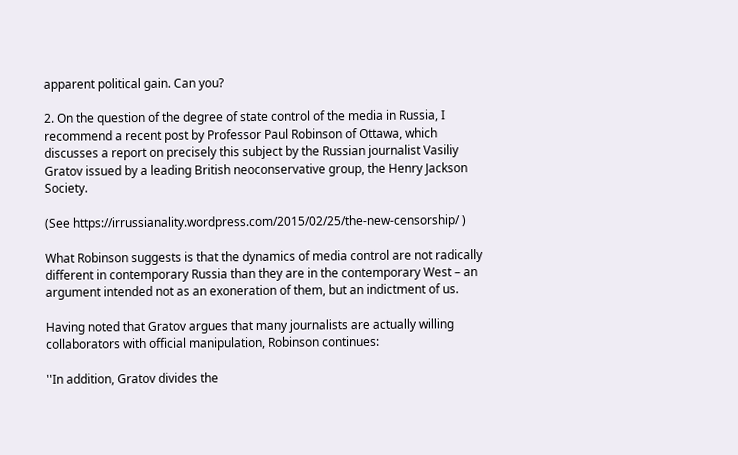apparent political gain. Can you?

2. On the question of the degree of state control of the media in Russia, I recommend a recent post by Professor Paul Robinson of Ottawa, which discusses a report on precisely this subject by the Russian journalist Vasiliy Gratov issued by a leading British neoconservative group, the Henry Jackson Society.

(See https://irrussianality.wordpress.com/2015/02/25/the-new-censorship/ )

What Robinson suggests is that the dynamics of media control are not radically different in contemporary Russia than they are in the contemporary West – an argument intended not as an exoneration of them, but an indictment of us.

Having noted that Gratov argues that many journalists are actually willing collaborators with official manipulation, Robinson continues:

''In addition, Gratov divides the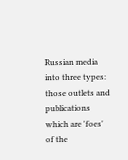Russian media into three types: those outlets and publications which are 'foes' of the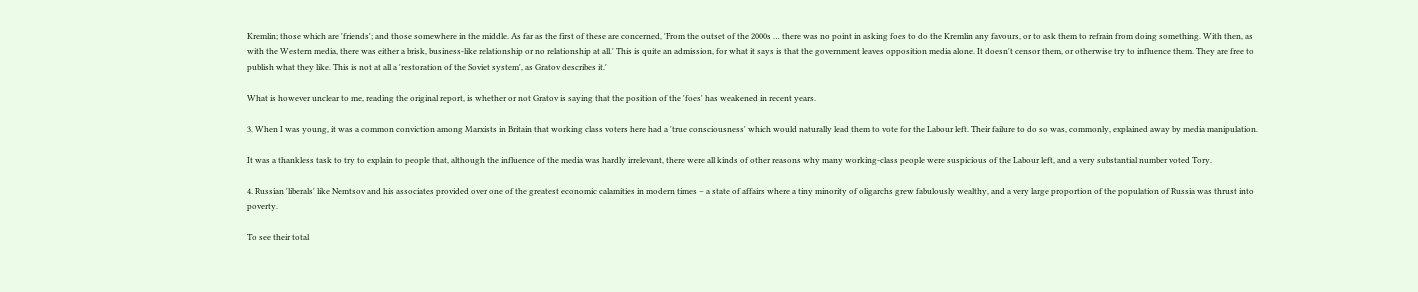Kremlin; those which are 'friends'; and those somewhere in the middle. As far as the first of these are concerned, 'From the outset of the 2000s … there was no point in asking foes to do the Kremlin any favours, or to ask them to refrain from doing something. With then, as with the Western media, there was either a brisk, business-like relationship or no relationship at all.' This is quite an admission, for what it says is that the government leaves opposition media alone. It doesn't censor them, or otherwise try to influence them. They are free to publish what they like. This is not at all a 'restoration of the Soviet system', as Gratov describes it.'

What is however unclear to me, reading the original report, is whether or not Gratov is saying that the position of the 'foes' has weakened in recent years.

3. When I was young, it was a common conviction among Marxists in Britain that working class voters here had a 'true consciousness' which would naturally lead them to vote for the Labour left. Their failure to do so was, commonly, explained away by media manipulation.

It was a thankless task to try to explain to people that, although the influence of the media was hardly irrelevant, there were all kinds of other reasons why many working-class people were suspicious of the Labour left, and a very substantial number voted Tory.

4. Russian 'liberals' like Nemtsov and his associates provided over one of the greatest economic calamities in modern times – a state of affairs where a tiny minority of oligarchs grew fabulously wealthy, and a very large proportion of the population of Russia was thrust into poverty.

To see their total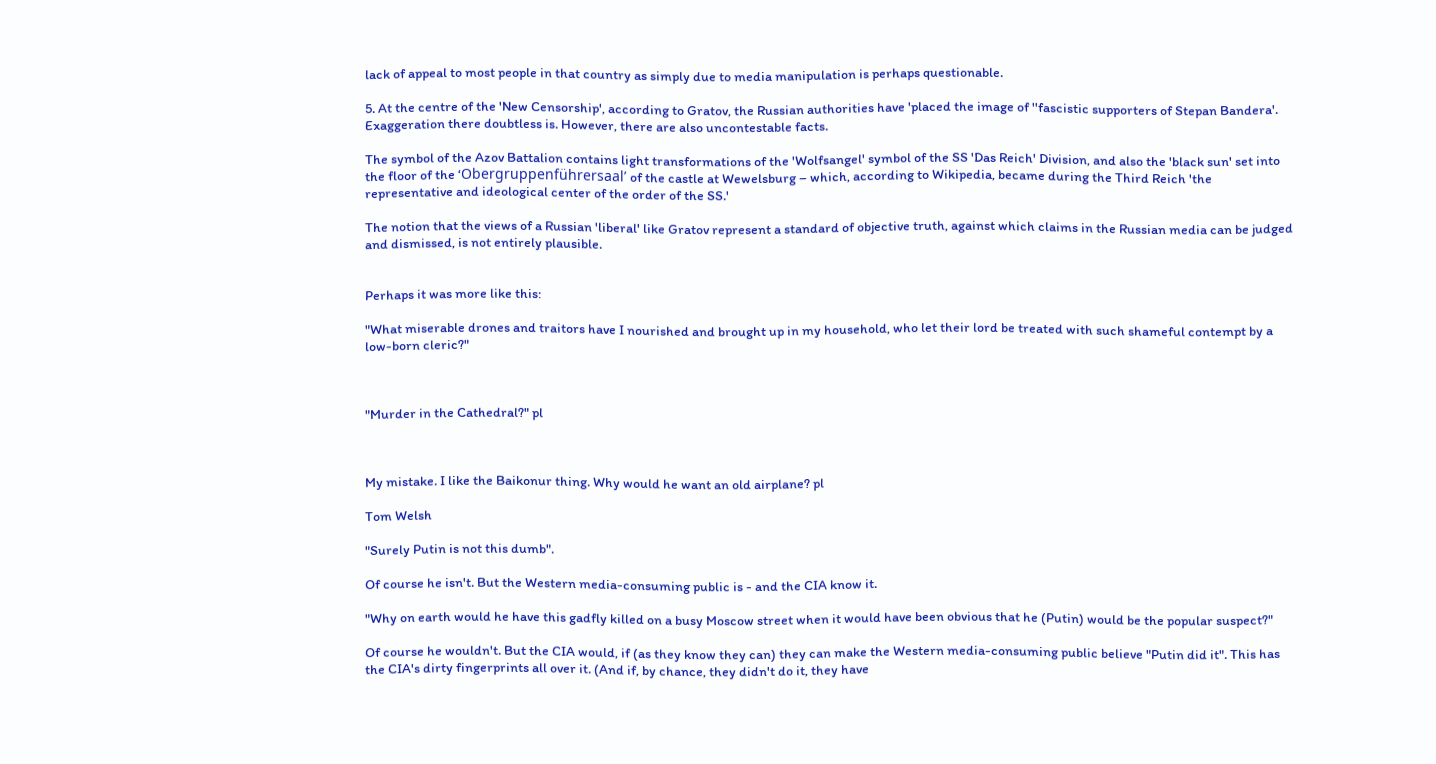lack of appeal to most people in that country as simply due to media manipulation is perhaps questionable.

5. At the centre of the 'New Censorship', according to Gratov, the Russian authorities have 'placed the image of ''fascistic supporters of Stepan Bandera'. Exaggeration there doubtless is. However, there are also uncontestable facts.

The symbol of the Azov Battalion contains light transformations of the 'Wolfsangel' symbol of the SS 'Das Reich' Division, and also the 'black sun' set into the floor of the ‘Obergruppenführersaal’ of the castle at Wewelsburg – which, according to Wikipedia, became during the Third Reich 'the representative and ideological center of the order of the SS.'

The notion that the views of a Russian 'liberal' like Gratov represent a standard of objective truth, against which claims in the Russian media can be judged and dismissed, is not entirely plausible.


Perhaps it was more like this:

"What miserable drones and traitors have I nourished and brought up in my household, who let their lord be treated with such shameful contempt by a low-born cleric?"



"Murder in the Cathedral?" pl



My mistake. I like the Baikonur thing. Why would he want an old airplane? pl

Tom Welsh

"Surely Putin is not this dumb".

Of course he isn't. But the Western media-consuming public is - and the CIA know it.

"Why on earth would he have this gadfly killed on a busy Moscow street when it would have been obvious that he (Putin) would be the popular suspect?"

Of course he wouldn't. But the CIA would, if (as they know they can) they can make the Western media-consuming public believe "Putin did it". This has the CIA's dirty fingerprints all over it. (And if, by chance, they didn't do it, they have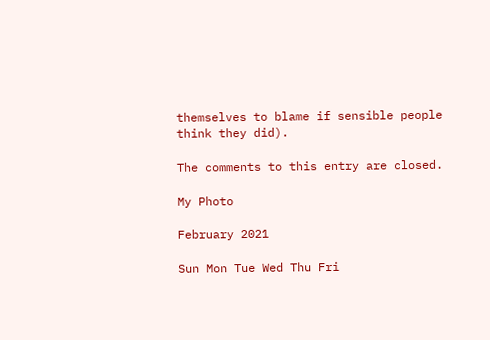themselves to blame if sensible people think they did).

The comments to this entry are closed.

My Photo

February 2021

Sun Mon Tue Wed Thu Fri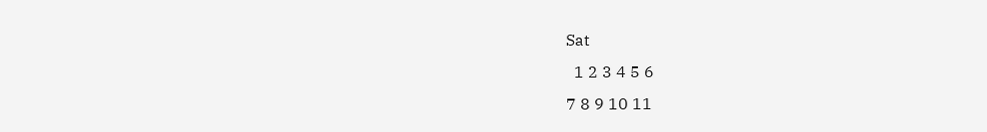Sat
  1 2 3 4 5 6
7 8 9 10 11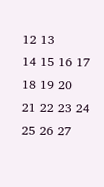12 13
14 15 16 17 18 19 20
21 22 23 24 25 26 27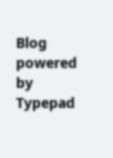Blog powered by Typepad